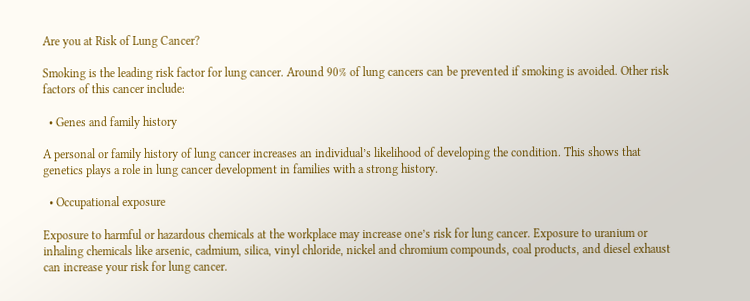Are you at Risk of Lung Cancer?

Smoking is the leading risk factor for lung cancer. Around 90% of lung cancers can be prevented if smoking is avoided. Other risk factors of this cancer include:

  • Genes and family history

A personal or family history of lung cancer increases an individual’s likelihood of developing the condition. This shows that genetics plays a role in lung cancer development in families with a strong history.

  • Occupational exposure

Exposure to harmful or hazardous chemicals at the workplace may increase one’s risk for lung cancer. Exposure to uranium or inhaling chemicals like arsenic, cadmium, silica, vinyl chloride, nickel and chromium compounds, coal products, and diesel exhaust can increase your risk for lung cancer.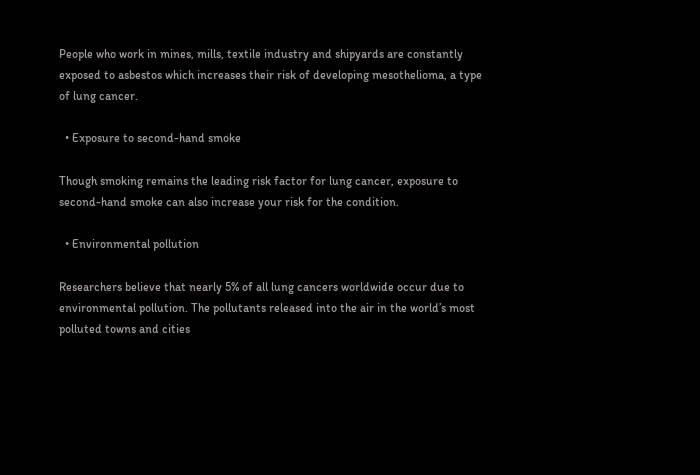People who work in mines, mills, textile industry and shipyards are constantly exposed to asbestos which increases their risk of developing mesothelioma, a type of lung cancer.

  • Exposure to second-hand smoke

Though smoking remains the leading risk factor for lung cancer, exposure to second-hand smoke can also increase your risk for the condition.

  • Environmental pollution

Researchers believe that nearly 5% of all lung cancers worldwide occur due to environmental pollution. The pollutants released into the air in the world’s most polluted towns and cities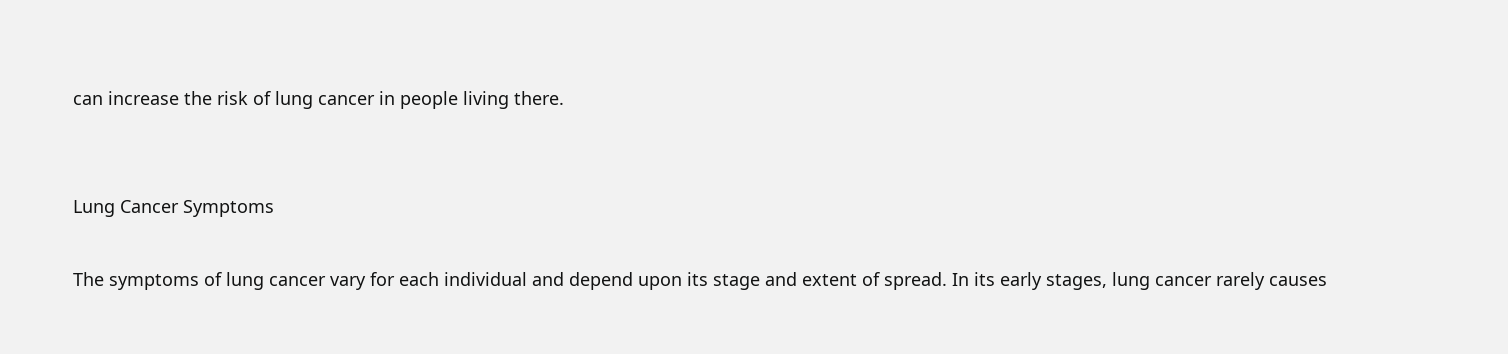can increase the risk of lung cancer in people living there.


Lung Cancer Symptoms

The symptoms of lung cancer vary for each individual and depend upon its stage and extent of spread. In its early stages, lung cancer rarely causes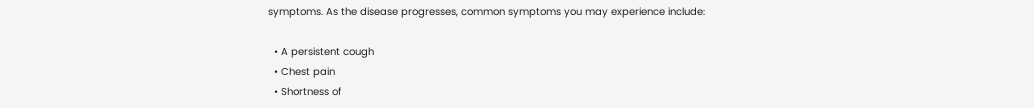symptoms. As the disease progresses, common symptoms you may experience include:

  • A persistent cough
  • Chest pain
  • Shortness of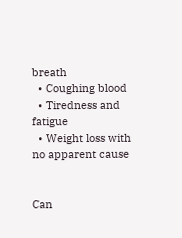breath
  • Coughing blood
  • Tiredness and fatigue
  • Weight loss with no apparent cause


Can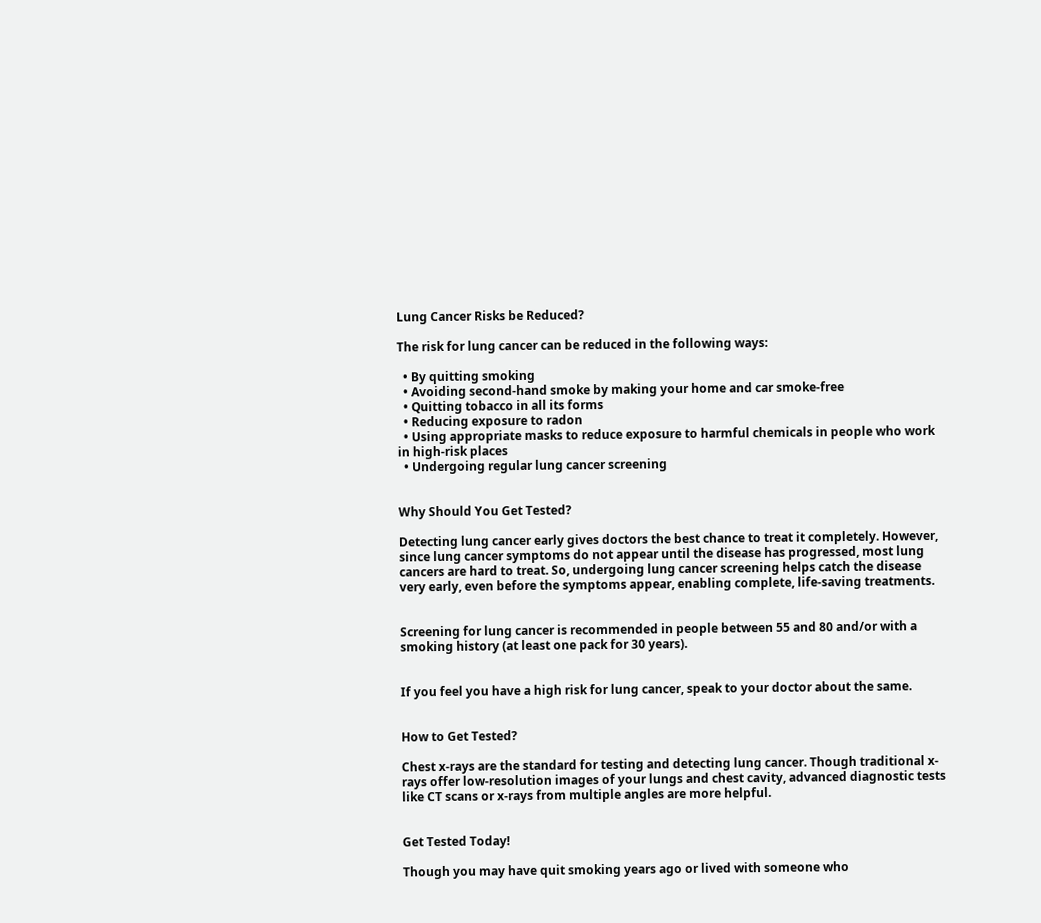Lung Cancer Risks be Reduced?

The risk for lung cancer can be reduced in the following ways:

  • By quitting smoking
  • Avoiding second-hand smoke by making your home and car smoke-free
  • Quitting tobacco in all its forms
  • Reducing exposure to radon
  • Using appropriate masks to reduce exposure to harmful chemicals in people who work in high-risk places
  • Undergoing regular lung cancer screening


Why Should You Get Tested?

Detecting lung cancer early gives doctors the best chance to treat it completely. However, since lung cancer symptoms do not appear until the disease has progressed, most lung cancers are hard to treat. So, undergoing lung cancer screening helps catch the disease very early, even before the symptoms appear, enabling complete, life-saving treatments.


Screening for lung cancer is recommended in people between 55 and 80 and/or with a smoking history (at least one pack for 30 years).


If you feel you have a high risk for lung cancer, speak to your doctor about the same.


How to Get Tested?

Chest x-rays are the standard for testing and detecting lung cancer. Though traditional x-rays offer low-resolution images of your lungs and chest cavity, advanced diagnostic tests like CT scans or x-rays from multiple angles are more helpful.


Get Tested Today!

Though you may have quit smoking years ago or lived with someone who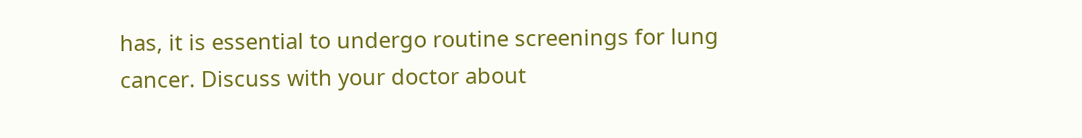has, it is essential to undergo routine screenings for lung cancer. Discuss with your doctor about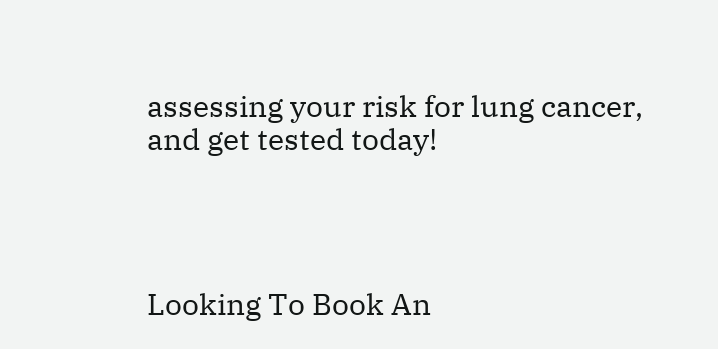assessing your risk for lung cancer, and get tested today!




Looking To Book An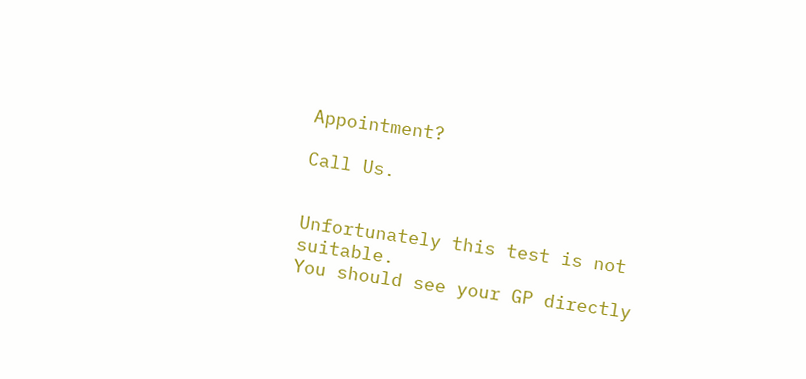Appointment?

Call Us.


Unfortunately this test is not suitable.
You should see your GP directly